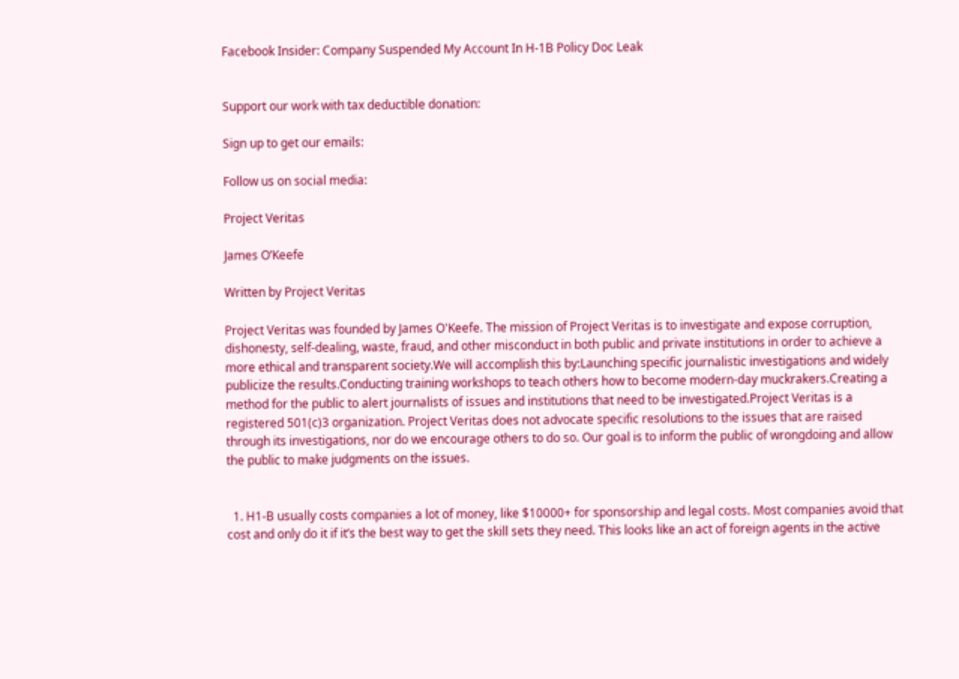Facebook Insider: Company Suspended My Account In H-1B Policy Doc Leak


Support our work with tax deductible donation:

Sign up to get our emails:

Follow us on social media:

Project Veritas

James O’Keefe

Written by Project Veritas

Project Veritas was founded by James O'Keefe. The mission of Project Veritas is to investigate and expose corruption, dishonesty, self-dealing, waste, fraud, and other misconduct in both public and private institutions in order to achieve a more ethical and transparent society.We will accomplish this by:Launching specific journalistic investigations and widely publicize the results.Conducting training workshops to teach others how to become modern-day muckrakers.Creating a method for the public to alert journalists of issues and institutions that need to be investigated.Project Veritas is a registered 501(c)3 organization. Project Veritas does not advocate specific resolutions to the issues that are raised through its investigations, nor do we encourage others to do so. Our goal is to inform the public of wrongdoing and allow the public to make judgments on the issues.


  1. H1-B usually costs companies a lot of money, like $10000+ for sponsorship and legal costs. Most companies avoid that cost and only do it if it’s the best way to get the skill sets they need. This looks like an act of foreign agents in the active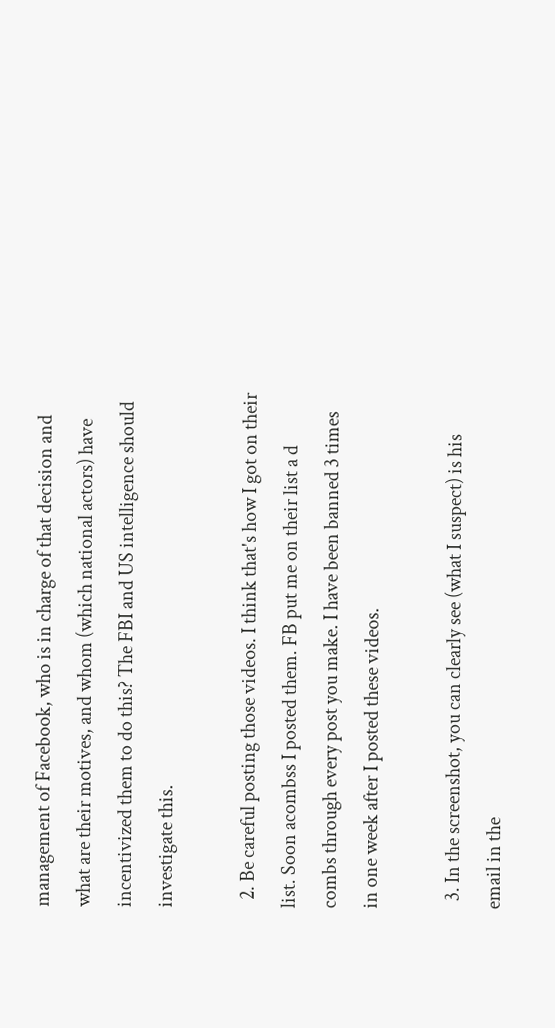management of Facebook, who is in charge of that decision and what are their motives, and whom (which national actors) have incentivized them to do this? The FBI and US intelligence should investigate this.

  2. Be careful posting those videos. I think that's how I got on their list. Soon acombss I posted them. FB put me on their list a d combs through every post you make. I have been banned 3 times in one week after I posted these videos.

  3. In the screenshot, you can clearly see (what I suspect) is his email in the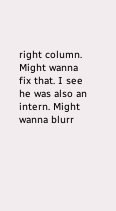right column. Might wanna fix that. I see he was also an intern. Might wanna blurr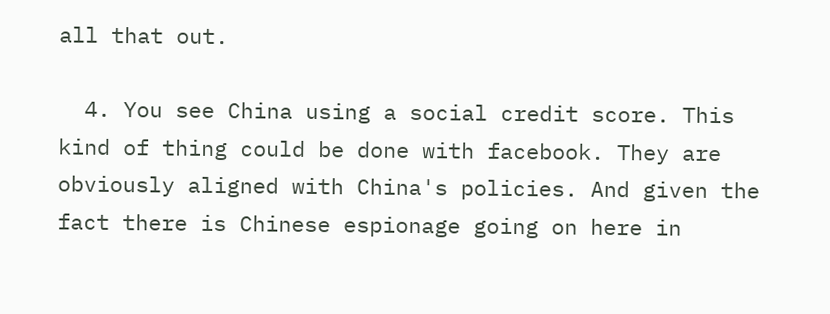all that out.

  4. You see China using a social credit score. This kind of thing could be done with facebook. They are obviously aligned with China's policies. And given the fact there is Chinese espionage going on here in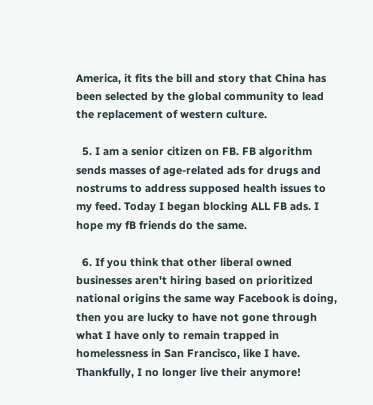America, it fits the bill and story that China has been selected by the global community to lead the replacement of western culture.

  5. I am a senior citizen on FB. FB algorithm sends masses of age-related ads for drugs and nostrums to address supposed health issues to my feed. Today I began blocking ALL FB ads. I hope my fB friends do the same.

  6. If you think that other liberal owned businesses aren't hiring based on prioritized national origins the same way Facebook is doing, then you are lucky to have not gone through what I have only to remain trapped in homelessness in San Francisco, like I have. Thankfully, I no longer live their anymore!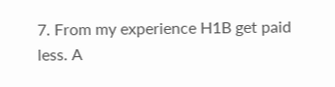7. From my experience H1B get paid less. A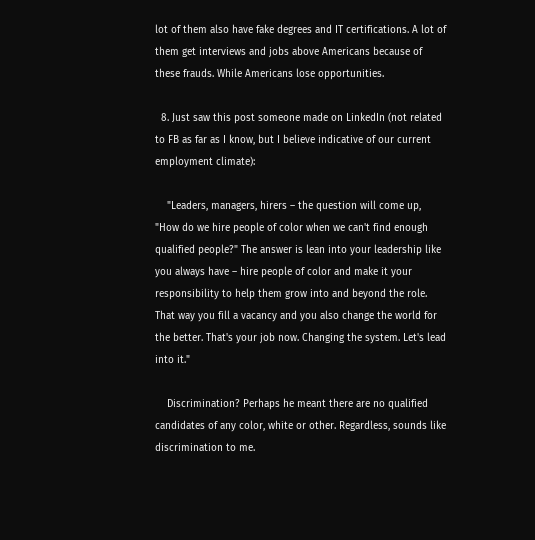lot of them also have fake degrees and IT certifications. A lot of them get interviews and jobs above Americans because of these frauds. While Americans lose opportunities.

  8. Just saw this post someone made on LinkedIn (not related to FB as far as I know, but I believe indicative of our current employment climate):

    "Leaders, managers, hirers – the question will come up, "How do we hire people of color when we can't find enough qualified people?" The answer is lean into your leadership like you always have – hire people of color and make it your responsibility to help them grow into and beyond the role. That way you fill a vacancy and you also change the world for the better. That's your job now. Changing the system. Let's lead into it."

    Discrimination? Perhaps he meant there are no qualified candidates of any color, white or other. Regardless, sounds like discrimination to me.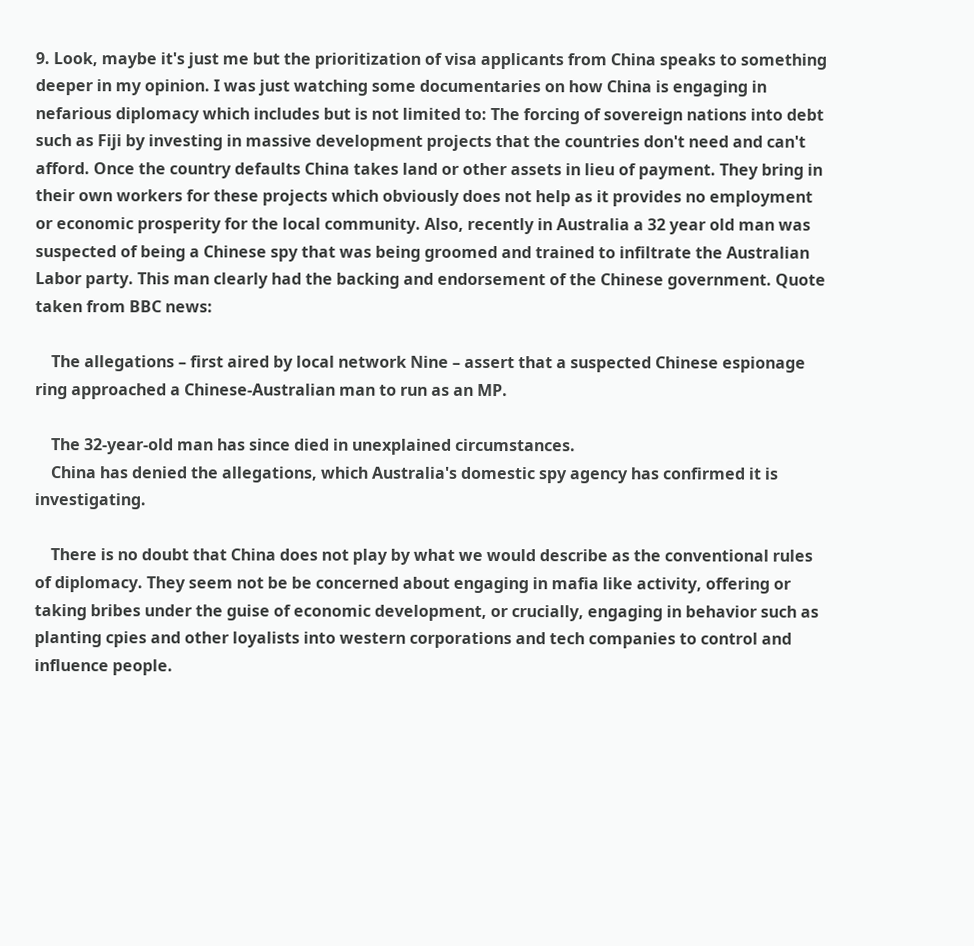9. Look, maybe it's just me but the prioritization of visa applicants from China speaks to something deeper in my opinion. I was just watching some documentaries on how China is engaging in nefarious diplomacy which includes but is not limited to: The forcing of sovereign nations into debt such as Fiji by investing in massive development projects that the countries don't need and can't afford. Once the country defaults China takes land or other assets in lieu of payment. They bring in their own workers for these projects which obviously does not help as it provides no employment or economic prosperity for the local community. Also, recently in Australia a 32 year old man was suspected of being a Chinese spy that was being groomed and trained to infiltrate the Australian Labor party. This man clearly had the backing and endorsement of the Chinese government. Quote taken from BBC news:

    The allegations – first aired by local network Nine – assert that a suspected Chinese espionage ring approached a Chinese-Australian man to run as an MP.

    The 32-year-old man has since died in unexplained circumstances.
    China has denied the allegations, which Australia's domestic spy agency has confirmed it is investigating.

    There is no doubt that China does not play by what we would describe as the conventional rules of diplomacy. They seem not be be concerned about engaging in mafia like activity, offering or taking bribes under the guise of economic development, or crucially, engaging in behavior such as planting cpies and other loyalists into western corporations and tech companies to control and influence people.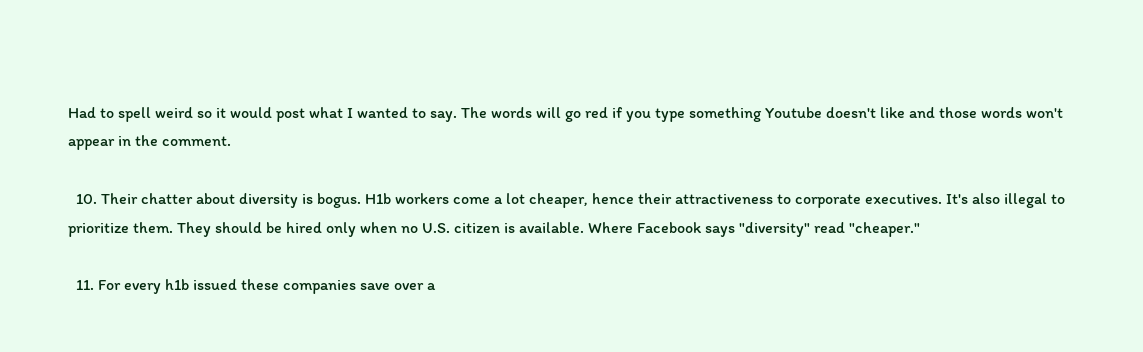Had to spell weird so it would post what I wanted to say. The words will go red if you type something Youtube doesn't like and those words won't appear in the comment.

  10. Their chatter about diversity is bogus. H1b workers come a lot cheaper, hence their attractiveness to corporate executives. It's also illegal to prioritize them. They should be hired only when no U.S. citizen is available. Where Facebook says "diversity" read "cheaper."

  11. For every h1b issued these companies save over a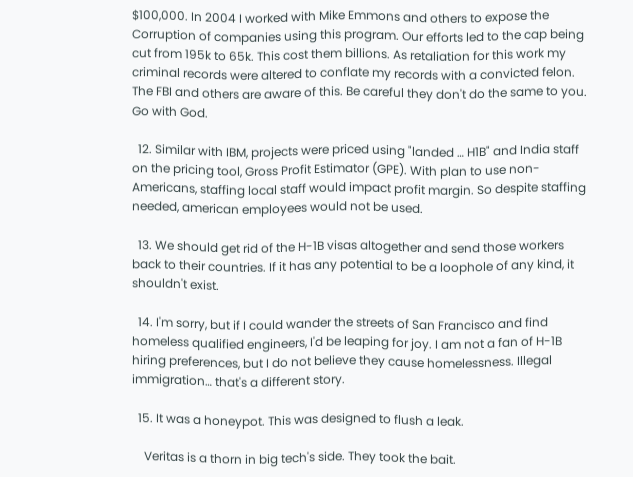$100,000. In 2004 I worked with Mike Emmons and others to expose the Corruption of companies using this program. Our efforts led to the cap being cut from 195k to 65k. This cost them billions. As retaliation for this work my criminal records were altered to conflate my records with a convicted felon. The FBI and others are aware of this. Be careful they don't do the same to you. Go with God.

  12. Similar with IBM, projects were priced using "landed … H1B" and India staff on the pricing tool, Gross Profit Estimator (GPE). With plan to use non-Americans, staffing local staff would impact profit margin. So despite staffing needed, american employees would not be used.

  13. We should get rid of the H-1B visas altogether and send those workers back to their countries. If it has any potential to be a loophole of any kind, it shouldn't exist.

  14. I'm sorry, but if I could wander the streets of San Francisco and find homeless qualified engineers, I'd be leaping for joy. I am not a fan of H-1B hiring preferences, but I do not believe they cause homelessness. Illegal immigration… that's a different story.

  15. It was a honeypot. This was designed to flush a leak.

    Veritas is a thorn in big tech's side. They took the bait.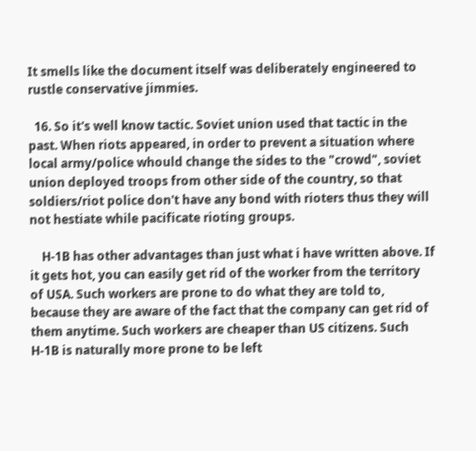It smells like the document itself was deliberately engineered to rustle conservative jimmies.

  16. So it's well know tactic. Soviet union used that tactic in the past. When riots appeared, in order to prevent a situation where local army/police whould change the sides to the "crowd", soviet union deployed troops from other side of the country, so that soldiers/riot police don't have any bond with rioters thus they will not hestiate while pacificate rioting groups.

    H-1B has other advantages than just what i have written above. If it gets hot, you can easily get rid of the worker from the territory of USA. Such workers are prone to do what they are told to, because they are aware of the fact that the company can get rid of them anytime. Such workers are cheaper than US citizens. Such H-1B is naturally more prone to be left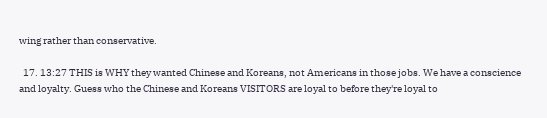wing rather than conservative.

  17. 13:27 THIS is WHY they wanted Chinese and Koreans, not Americans in those jobs. We have a conscience and loyalty. Guess who the Chinese and Koreans VISITORS are loyal to before they're loyal to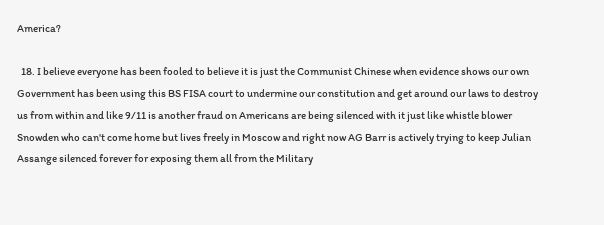America?

  18. I believe everyone has been fooled to believe it is just the Communist Chinese when evidence shows our own Government has been using this BS FISA court to undermine our constitution and get around our laws to destroy us from within and like 9/11 is another fraud on Americans are being silenced with it just like whistle blower Snowden who can't come home but lives freely in Moscow and right now AG Barr is actively trying to keep Julian Assange silenced forever for exposing them all from the Military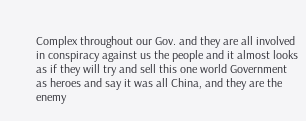Complex throughout our Gov. and they are all involved in conspiracy against us the people and it almost looks as if they will try and sell this one world Government as heroes and say it was all China, and they are the enemy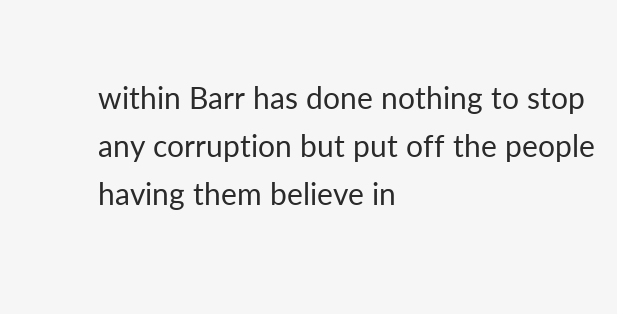within Barr has done nothing to stop any corruption but put off the people having them believe in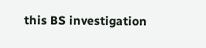this BS investigation